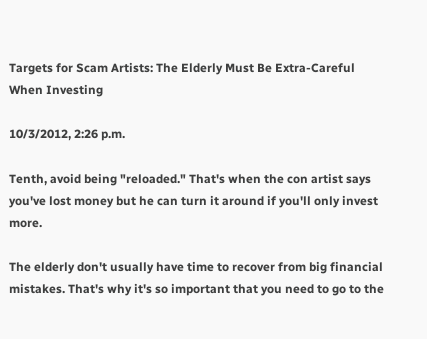Targets for Scam Artists: The Elderly Must Be Extra-Careful When Investing

10/3/2012, 2:26 p.m.

Tenth, avoid being "reloaded." That's when the con artist says you've lost money but he can turn it around if you'll only invest more.

The elderly don't usually have time to recover from big financial mistakes. That's why it's so important that you need to go to the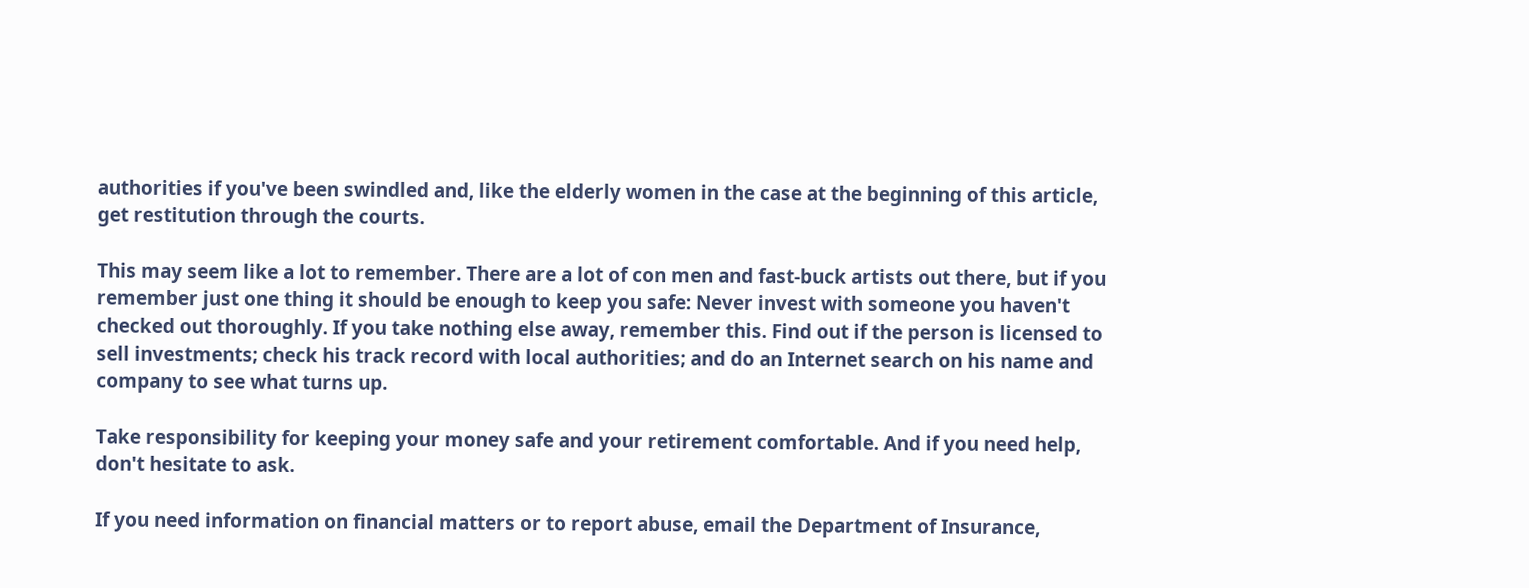authorities if you've been swindled and, like the elderly women in the case at the beginning of this article, get restitution through the courts.

This may seem like a lot to remember. There are a lot of con men and fast-buck artists out there, but if you remember just one thing it should be enough to keep you safe: Never invest with someone you haven't checked out thoroughly. If you take nothing else away, remember this. Find out if the person is licensed to sell investments; check his track record with local authorities; and do an Internet search on his name and company to see what turns up.

Take responsibility for keeping your money safe and your retirement comfortable. And if you need help, don't hesitate to ask.

If you need information on financial matters or to report abuse, email the Department of Insurance,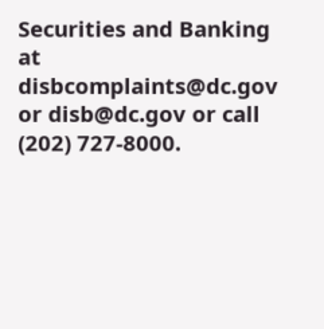Securities and Banking at disbcomplaints@dc.gov or disb@dc.gov or call (202) 727-8000.